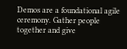Demos are a foundational agile ceremony. Gather people together and give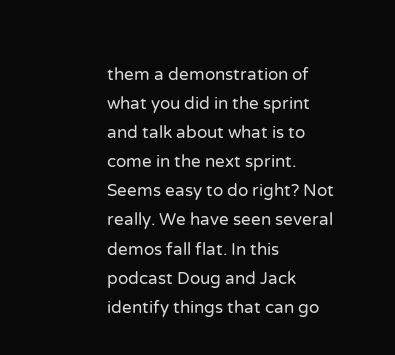them a demonstration of what you did in the sprint and talk about what is to come in the next sprint. Seems easy to do right? Not really. We have seen several demos fall flat. In this podcast Doug and Jack identify things that can go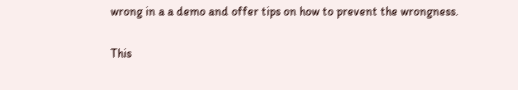wrong in a a demo and offer tips on how to prevent the wrongness.

This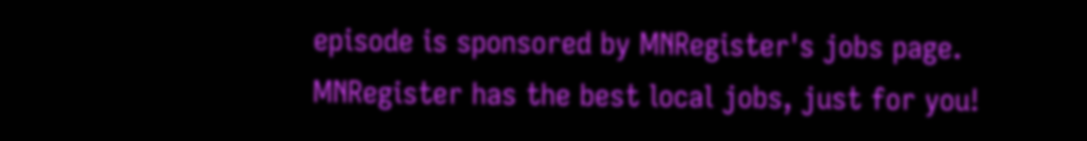episode is sponsored by MNRegister's jobs page. MNRegister has the best local jobs, just for you!